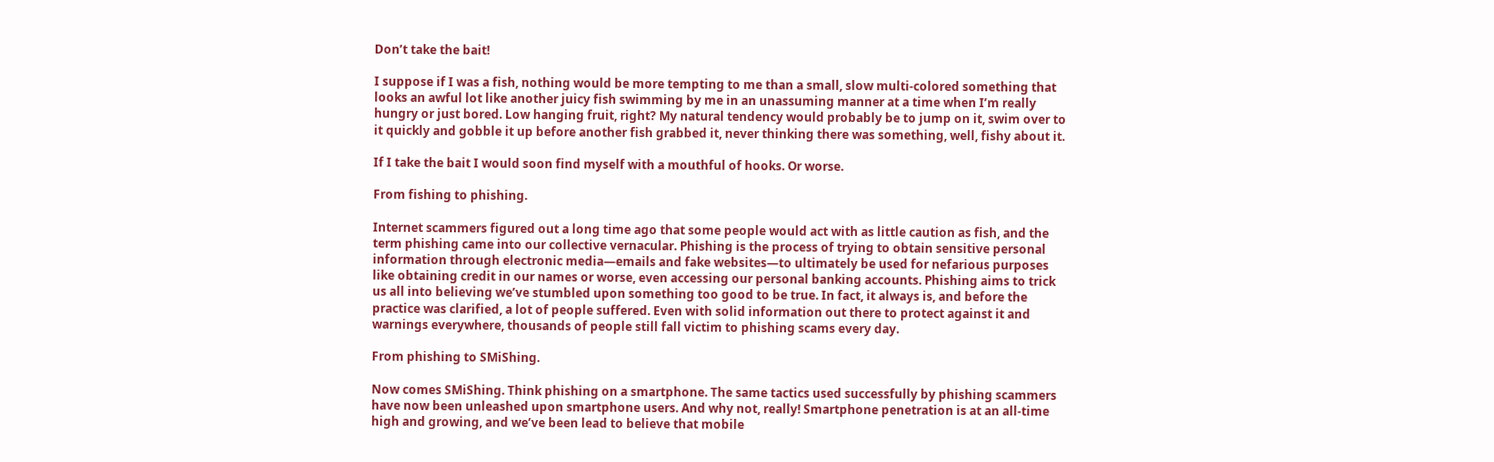Don’t take the bait!

I suppose if I was a fish, nothing would be more tempting to me than a small, slow multi-colored something that looks an awful lot like another juicy fish swimming by me in an unassuming manner at a time when I’m really hungry or just bored. Low hanging fruit, right? My natural tendency would probably be to jump on it, swim over to it quickly and gobble it up before another fish grabbed it, never thinking there was something, well, fishy about it.

If I take the bait I would soon find myself with a mouthful of hooks. Or worse.

From fishing to phishing.

Internet scammers figured out a long time ago that some people would act with as little caution as fish, and the term phishing came into our collective vernacular. Phishing is the process of trying to obtain sensitive personal information through electronic media—emails and fake websites—to ultimately be used for nefarious purposes like obtaining credit in our names or worse, even accessing our personal banking accounts. Phishing aims to trick us all into believing we’ve stumbled upon something too good to be true. In fact, it always is, and before the practice was clarified, a lot of people suffered. Even with solid information out there to protect against it and warnings everywhere, thousands of people still fall victim to phishing scams every day.

From phishing to SMiShing.

Now comes SMiShing. Think phishing on a smartphone. The same tactics used successfully by phishing scammers have now been unleashed upon smartphone users. And why not, really! Smartphone penetration is at an all-time high and growing, and we’ve been lead to believe that mobile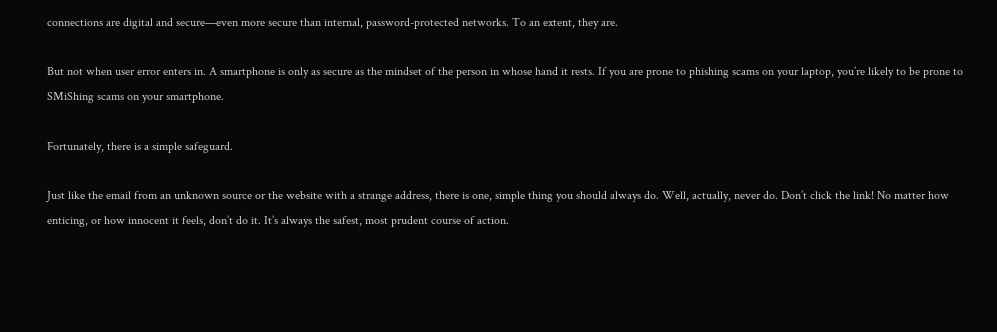connections are digital and secure—even more secure than internal, password-protected networks. To an extent, they are.

But not when user error enters in. A smartphone is only as secure as the mindset of the person in whose hand it rests. If you are prone to phishing scams on your laptop, you’re likely to be prone to SMiShing scams on your smartphone.

Fortunately, there is a simple safeguard.

Just like the email from an unknown source or the website with a strange address, there is one, simple thing you should always do. Well, actually, never do. Don’t click the link! No matter how enticing, or how innocent it feels, don’t do it. It’s always the safest, most prudent course of action.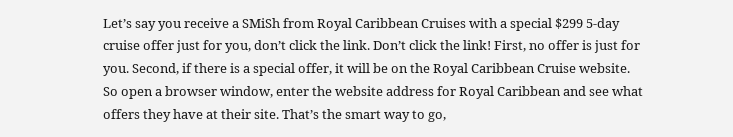Let’s say you receive a SMiSh from Royal Caribbean Cruises with a special $299 5-day cruise offer just for you, don’t click the link. Don’t click the link! First, no offer is just for you. Second, if there is a special offer, it will be on the Royal Caribbean Cruise website. So open a browser window, enter the website address for Royal Caribbean and see what offers they have at their site. That’s the smart way to go,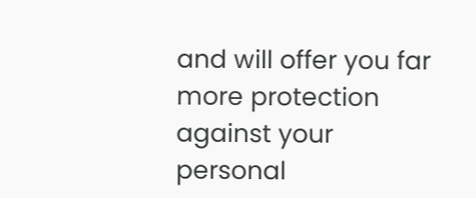and will offer you far more protection against your personal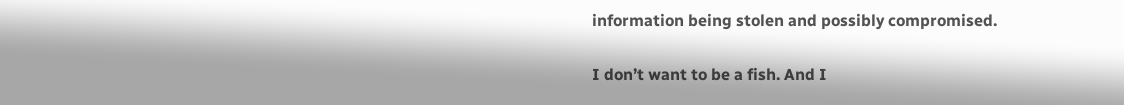information being stolen and possibly compromised.

I don’t want to be a fish. And I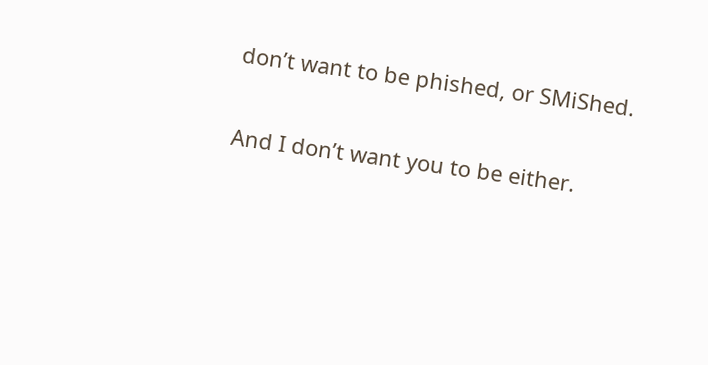don’t want to be phished, or SMiShed.

And I don’t want you to be either.